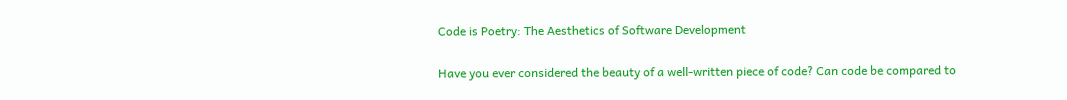Code is Poetry: The Aesthetics of Software Development

Have you ever considered the beauty of a well-written piece of code? Can code be compared to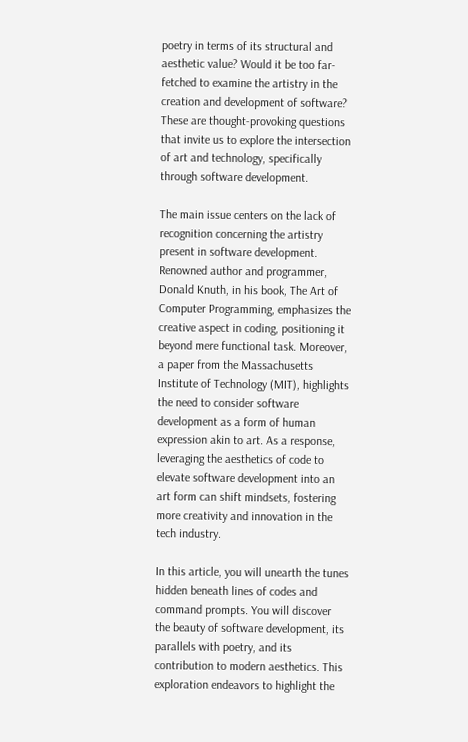poetry in terms of its structural and aesthetic value? Would it be too far-fetched to examine the artistry in the creation and development of software? These are thought-provoking questions that invite us to explore the intersection of art and technology, specifically through software development.

The main issue centers on the lack of recognition concerning the artistry present in software development. Renowned author and programmer, Donald Knuth, in his book, The Art of Computer Programming, emphasizes the creative aspect in coding, positioning it beyond mere functional task. Moreover, a paper from the Massachusetts Institute of Technology (MIT), highlights the need to consider software development as a form of human expression akin to art. As a response, leveraging the aesthetics of code to elevate software development into an art form can shift mindsets, fostering more creativity and innovation in the tech industry.

In this article, you will unearth the tunes hidden beneath lines of codes and command prompts. You will discover the beauty of software development, its parallels with poetry, and its contribution to modern aesthetics. This exploration endeavors to highlight the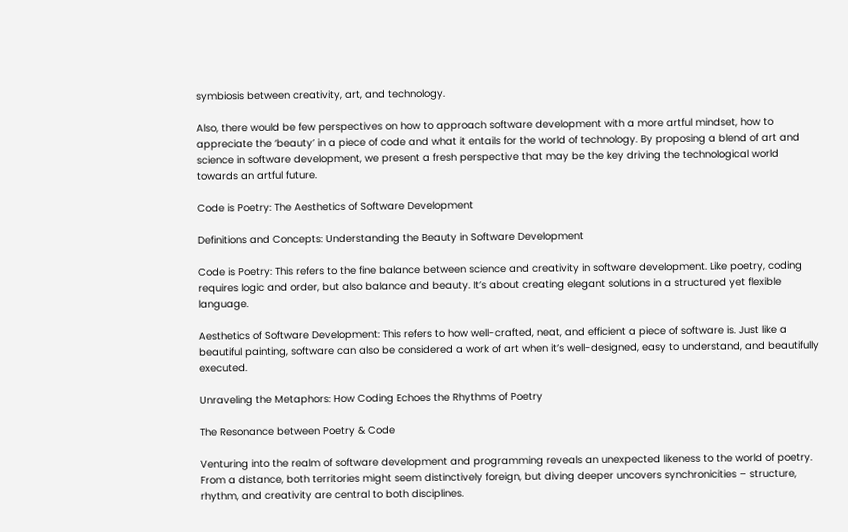symbiosis between creativity, art, and technology.

Also, there would be few perspectives on how to approach software development with a more artful mindset, how to appreciate the ‘beauty’ in a piece of code and what it entails for the world of technology. By proposing a blend of art and science in software development, we present a fresh perspective that may be the key driving the technological world towards an artful future.

Code is Poetry: The Aesthetics of Software Development

Definitions and Concepts: Understanding the Beauty in Software Development

Code is Poetry: This refers to the fine balance between science and creativity in software development. Like poetry, coding requires logic and order, but also balance and beauty. It’s about creating elegant solutions in a structured yet flexible language.

Aesthetics of Software Development: This refers to how well-crafted, neat, and efficient a piece of software is. Just like a beautiful painting, software can also be considered a work of art when it’s well-designed, easy to understand, and beautifully executed.

Unraveling the Metaphors: How Coding Echoes the Rhythms of Poetry

The Resonance between Poetry & Code

Venturing into the realm of software development and programming reveals an unexpected likeness to the world of poetry. From a distance, both territories might seem distinctively foreign, but diving deeper uncovers synchronicities – structure, rhythm, and creativity are central to both disciplines.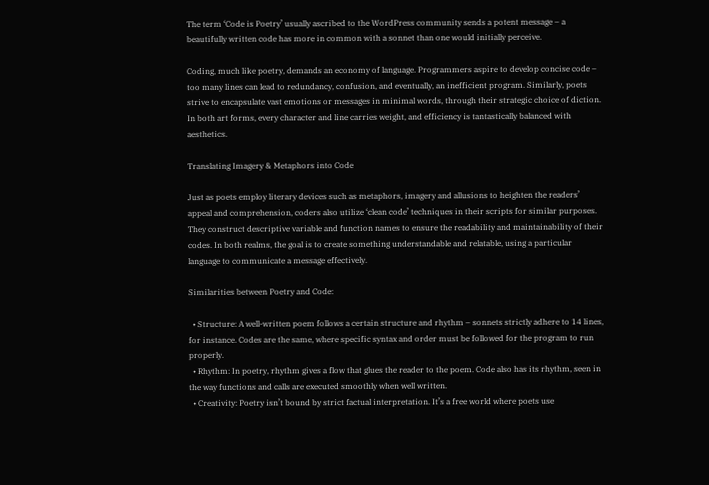The term ‘Code is Poetry’ usually ascribed to the WordPress community sends a potent message – a beautifully written code has more in common with a sonnet than one would initially perceive.

Coding, much like poetry, demands an economy of language. Programmers aspire to develop concise code – too many lines can lead to redundancy, confusion, and eventually, an inefficient program. Similarly, poets strive to encapsulate vast emotions or messages in minimal words, through their strategic choice of diction. In both art forms, every character and line carries weight, and efficiency is tantastically balanced with aesthetics.

Translating Imagery & Metaphors into Code

Just as poets employ literary devices such as metaphors, imagery and allusions to heighten the readers’ appeal and comprehension, coders also utilize ‘clean code’ techniques in their scripts for similar purposes. They construct descriptive variable and function names to ensure the readability and maintainability of their codes. In both realms, the goal is to create something understandable and relatable, using a particular language to communicate a message effectively.

Similarities between Poetry and Code:

  • Structure: A well-written poem follows a certain structure and rhythm – sonnets strictly adhere to 14 lines, for instance. Codes are the same, where specific syntax and order must be followed for the program to run properly.
  • Rhythm: In poetry, rhythm gives a flow that glues the reader to the poem. Code also has its rhythm, seen in the way functions and calls are executed smoothly when well written.
  • Creativity: Poetry isn’t bound by strict factual interpretation. It’s a free world where poets use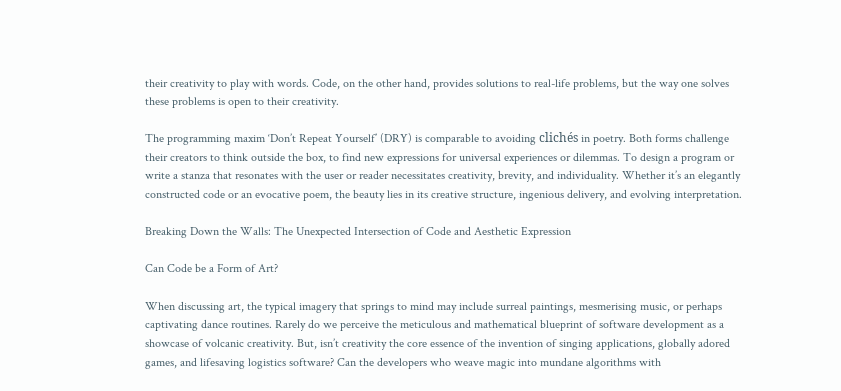their creativity to play with words. Code, on the other hand, provides solutions to real-life problems, but the way one solves these problems is open to their creativity.

The programming maxim ‘Don’t Repeat Yourself’ (DRY) is comparable to avoiding clichés in poetry. Both forms challenge their creators to think outside the box, to find new expressions for universal experiences or dilemmas. To design a program or write a stanza that resonates with the user or reader necessitates creativity, brevity, and individuality. Whether it’s an elegantly constructed code or an evocative poem, the beauty lies in its creative structure, ingenious delivery, and evolving interpretation.

Breaking Down the Walls: The Unexpected Intersection of Code and Aesthetic Expression

Can Code be a Form of Art?

When discussing art, the typical imagery that springs to mind may include surreal paintings, mesmerising music, or perhaps captivating dance routines. Rarely do we perceive the meticulous and mathematical blueprint of software development as a showcase of volcanic creativity. But, isn’t creativity the core essence of the invention of singing applications, globally adored games, and lifesaving logistics software? Can the developers who weave magic into mundane algorithms with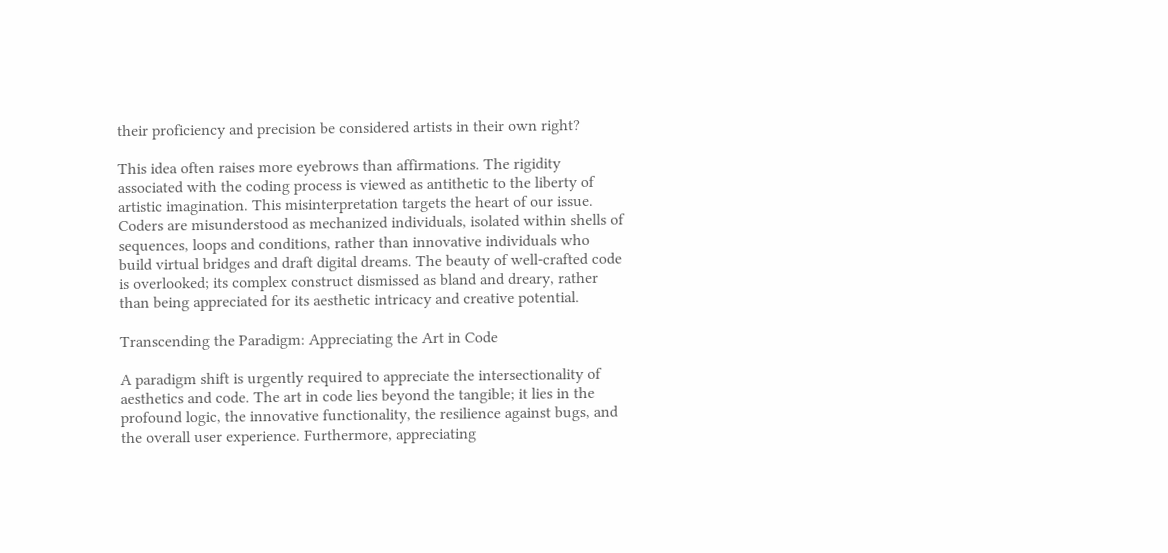their proficiency and precision be considered artists in their own right?

This idea often raises more eyebrows than affirmations. The rigidity associated with the coding process is viewed as antithetic to the liberty of artistic imagination. This misinterpretation targets the heart of our issue. Coders are misunderstood as mechanized individuals, isolated within shells of sequences, loops and conditions, rather than innovative individuals who build virtual bridges and draft digital dreams. The beauty of well-crafted code is overlooked; its complex construct dismissed as bland and dreary, rather than being appreciated for its aesthetic intricacy and creative potential.

Transcending the Paradigm: Appreciating the Art in Code

A paradigm shift is urgently required to appreciate the intersectionality of aesthetics and code. The art in code lies beyond the tangible; it lies in the profound logic, the innovative functionality, the resilience against bugs, and the overall user experience. Furthermore, appreciating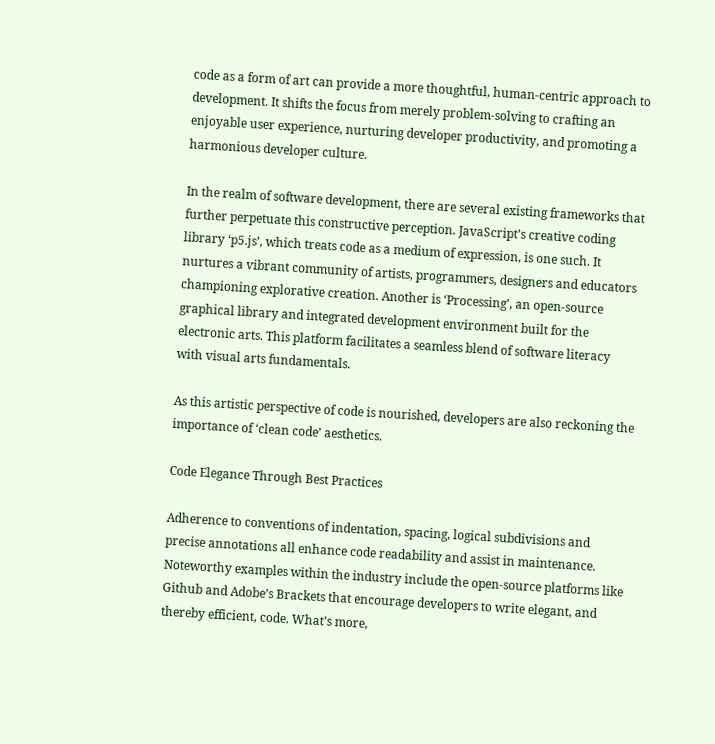code as a form of art can provide a more thoughtful, human-centric approach to development. It shifts the focus from merely problem-solving to crafting an enjoyable user experience, nurturing developer productivity, and promoting a harmonious developer culture.

In the realm of software development, there are several existing frameworks that further perpetuate this constructive perception. JavaScript’s creative coding library ‘p5.js’, which treats code as a medium of expression, is one such. It nurtures a vibrant community of artists, programmers, designers and educators championing explorative creation. Another is ‘Processing’, an open-source graphical library and integrated development environment built for the electronic arts. This platform facilitates a seamless blend of software literacy with visual arts fundamentals.

As this artistic perspective of code is nourished, developers are also reckoning the importance of ‘clean code’ aesthetics.

Code Elegance Through Best Practices

Adherence to conventions of indentation, spacing, logical subdivisions and precise annotations all enhance code readability and assist in maintenance. Noteworthy examples within the industry include the open-source platforms like Github and Adobe’s Brackets that encourage developers to write elegant, and thereby efficient, code. What’s more,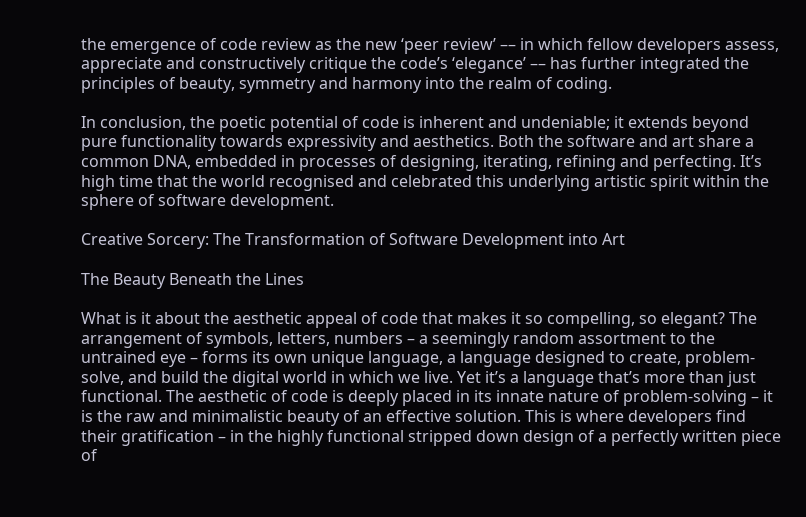the emergence of code review as the new ‘peer review’ –– in which fellow developers assess, appreciate and constructively critique the code’s ‘elegance’ –– has further integrated the principles of beauty, symmetry and harmony into the realm of coding.

In conclusion, the poetic potential of code is inherent and undeniable; it extends beyond pure functionality towards expressivity and aesthetics. Both the software and art share a common DNA, embedded in processes of designing, iterating, refining and perfecting. It’s high time that the world recognised and celebrated this underlying artistic spirit within the sphere of software development.

Creative Sorcery: The Transformation of Software Development into Art

The Beauty Beneath the Lines

What is it about the aesthetic appeal of code that makes it so compelling, so elegant? The arrangement of symbols, letters, numbers – a seemingly random assortment to the untrained eye – forms its own unique language, a language designed to create, problem-solve, and build the digital world in which we live. Yet it’s a language that’s more than just functional. The aesthetic of code is deeply placed in its innate nature of problem-solving – it is the raw and minimalistic beauty of an effective solution. This is where developers find their gratification – in the highly functional stripped down design of a perfectly written piece of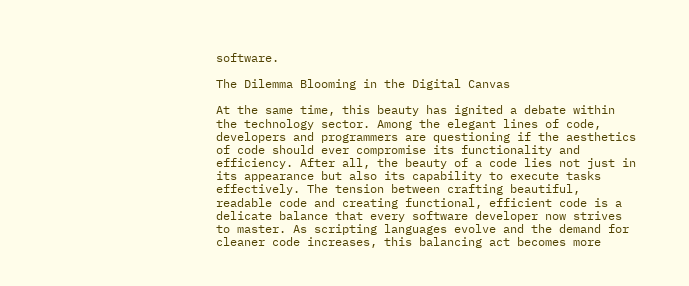software.

The Dilemma Blooming in the Digital Canvas

At the same time, this beauty has ignited a debate within the technology sector. Among the elegant lines of code, developers and programmers are questioning if the aesthetics of code should ever compromise its functionality and efficiency. After all, the beauty of a code lies not just in its appearance but also its capability to execute tasks effectively. The tension between crafting beautiful, readable code and creating functional, efficient code is a delicate balance that every software developer now strives to master. As scripting languages evolve and the demand for cleaner code increases, this balancing act becomes more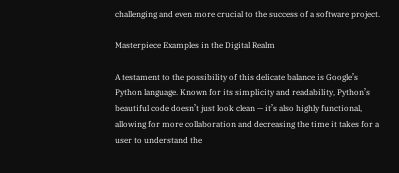challenging and even more crucial to the success of a software project.

Masterpiece Examples in the Digital Realm

A testament to the possibility of this delicate balance is Google’s Python language. Known for its simplicity and readability, Python’s beautiful code doesn’t just look clean — it’s also highly functional, allowing for more collaboration and decreasing the time it takes for a user to understand the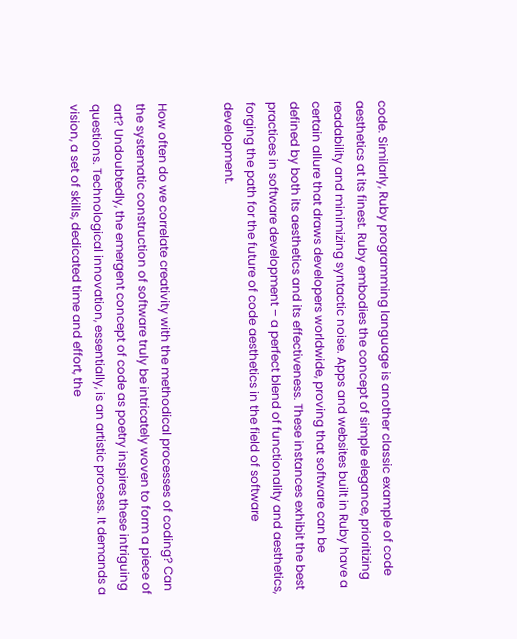code. Similarly, Ruby programming language is another classic example of code aesthetics at its finest. Ruby embodies the concept of simple elegance, prioritizing readability and minimizing syntactic noise. Apps and websites built in Ruby have a certain allure that draws developers worldwide, proving that software can be defined by both its aesthetics and its effectiveness. These instances exhibit the best practices in software development – a perfect blend of functionality and aesthetics, forging the path for the future of code aesthetics in the field of software development.


How often do we correlate creativity with the methodical processes of coding? Can the systematic construction of software truly be intricately woven to form a piece of art? Undoubtedly, the emergent concept of code as poetry inspires these intriguing questions. Technological innovation, essentially, is an artistic process. It demands a vision, a set of skills, dedicated time and effort, the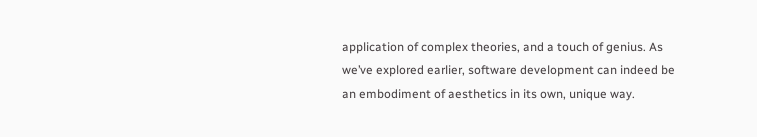application of complex theories, and a touch of genius. As we’ve explored earlier, software development can indeed be an embodiment of aesthetics in its own, unique way.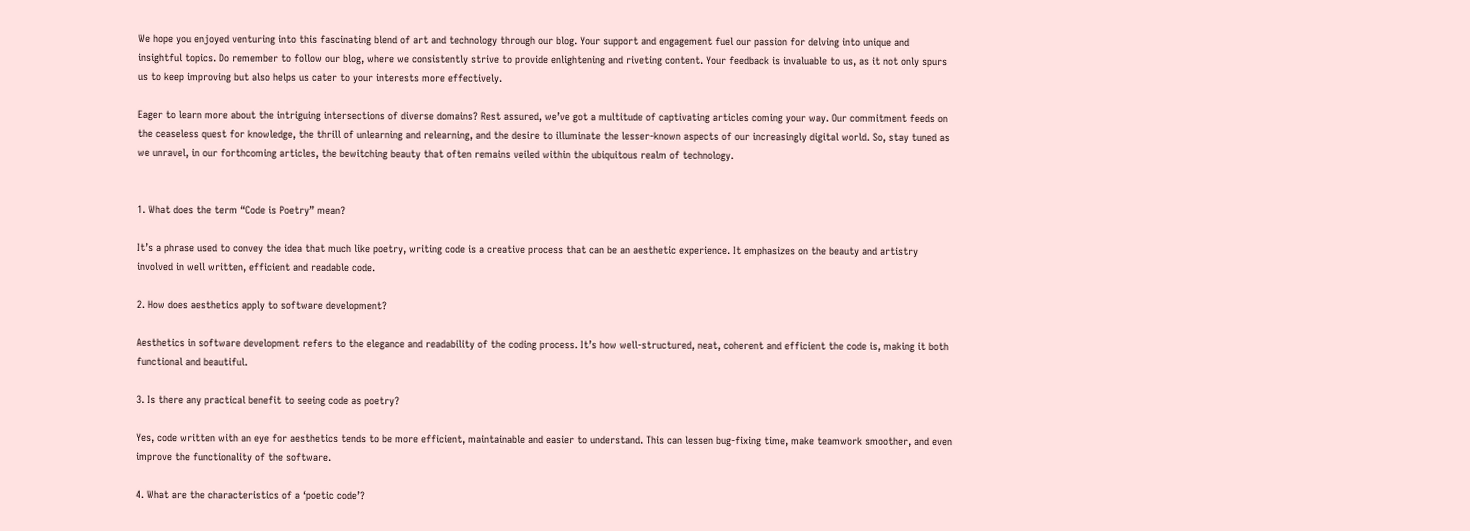We hope you enjoyed venturing into this fascinating blend of art and technology through our blog. Your support and engagement fuel our passion for delving into unique and insightful topics. Do remember to follow our blog, where we consistently strive to provide enlightening and riveting content. Your feedback is invaluable to us, as it not only spurs us to keep improving but also helps us cater to your interests more effectively.

Eager to learn more about the intriguing intersections of diverse domains? Rest assured, we’ve got a multitude of captivating articles coming your way. Our commitment feeds on the ceaseless quest for knowledge, the thrill of unlearning and relearning, and the desire to illuminate the lesser-known aspects of our increasingly digital world. So, stay tuned as we unravel, in our forthcoming articles, the bewitching beauty that often remains veiled within the ubiquitous realm of technology.


1. What does the term “Code is Poetry” mean?

It’s a phrase used to convey the idea that much like poetry, writing code is a creative process that can be an aesthetic experience. It emphasizes on the beauty and artistry involved in well written, efficient and readable code.

2. How does aesthetics apply to software development?

Aesthetics in software development refers to the elegance and readability of the coding process. It’s how well-structured, neat, coherent and efficient the code is, making it both functional and beautiful.

3. Is there any practical benefit to seeing code as poetry?

Yes, code written with an eye for aesthetics tends to be more efficient, maintainable and easier to understand. This can lessen bug-fixing time, make teamwork smoother, and even improve the functionality of the software.

4. What are the characteristics of a ‘poetic code’?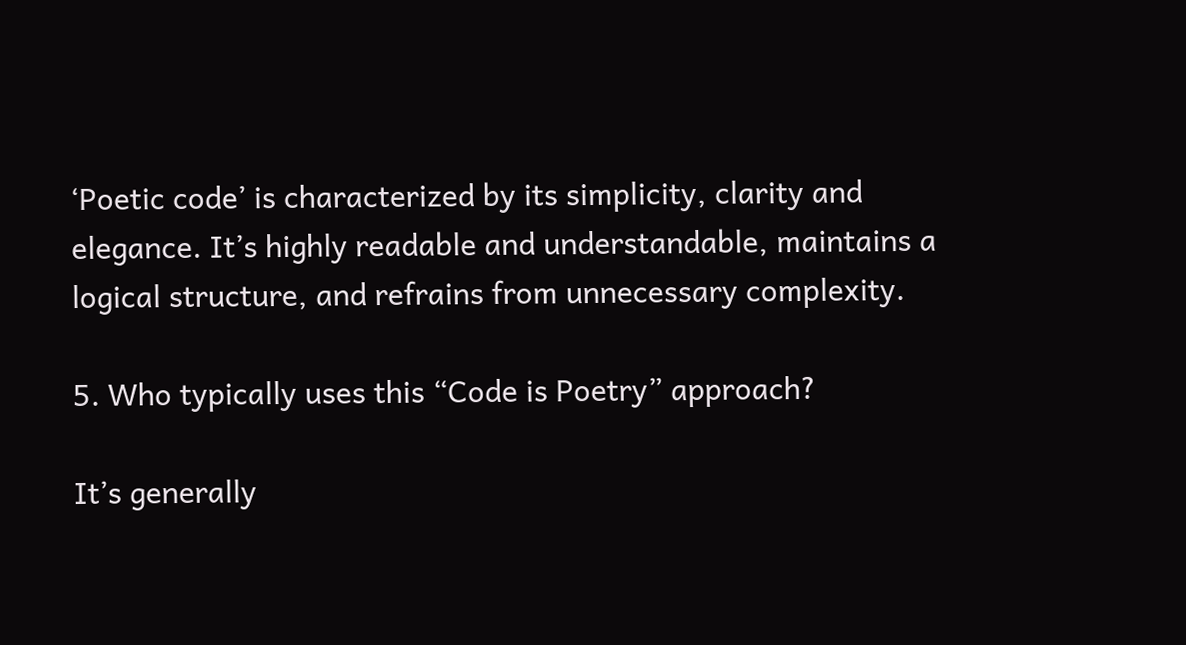‘Poetic code’ is characterized by its simplicity, clarity and elegance. It’s highly readable and understandable, maintains a logical structure, and refrains from unnecessary complexity.

5. Who typically uses this “Code is Poetry” approach?

It’s generally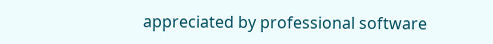appreciated by professional software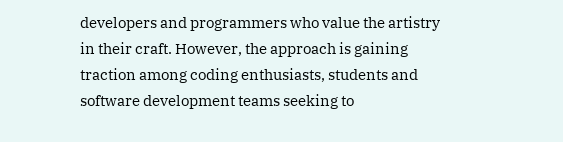developers and programmers who value the artistry in their craft. However, the approach is gaining traction among coding enthusiasts, students and software development teams seeking to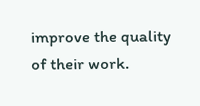improve the quality of their work.